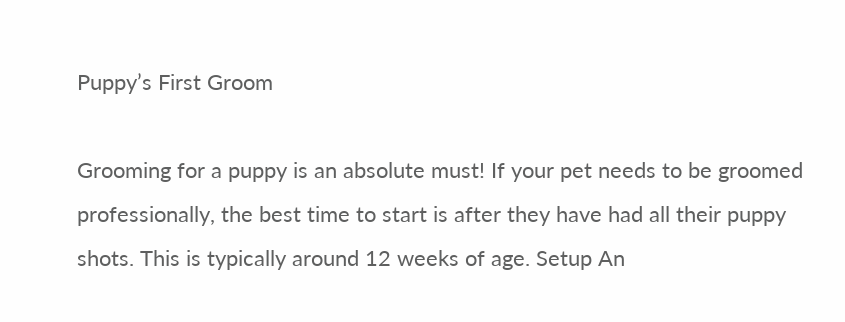Puppy’s First Groom

Grooming for a puppy is an absolute must! If your pet needs to be groomed professionally, the best time to start is after they have had all their puppy shots. This is typically around 12 weeks of age. Setup An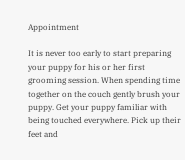Appointment

It is never too early to start preparing your puppy for his or her first grooming session. When spending time together on the couch gently brush your puppy. Get your puppy familiar with being touched everywhere. Pick up their feet and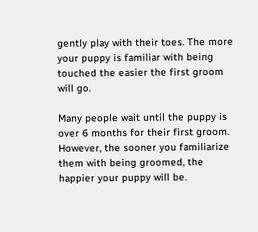gently play with their toes. The more your puppy is familiar with being touched the easier the first groom will go.

Many people wait until the puppy is over 6 months for their first groom. However, the sooner you familiarize them with being groomed, the happier your puppy will be.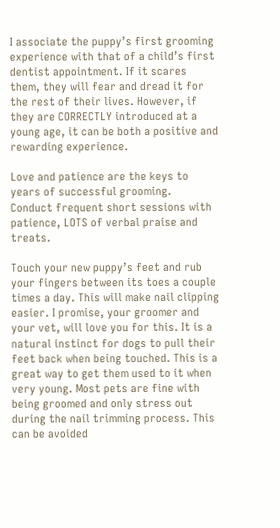I associate the puppy’s first grooming experience with that of a child’s first dentist appointment. If it scares them, they will fear and dread it for the rest of their lives. However, if they are CORRECTLY introduced at a young age, it can be both a positive and rewarding experience.

Love and patience are the keys to years of successful grooming.  Conduct frequent short sessions with patience, LOTS of verbal praise and treats.

Touch your new puppy’s feet and rub your fingers between its toes a couple times a day. This will make nail clipping easier. I promise, your groomer and your vet, will love you for this. It is a natural instinct for dogs to pull their feet back when being touched. This is a great way to get them used to it when very young. Most pets are fine with being groomed and only stress out during the nail trimming process. This can be avoided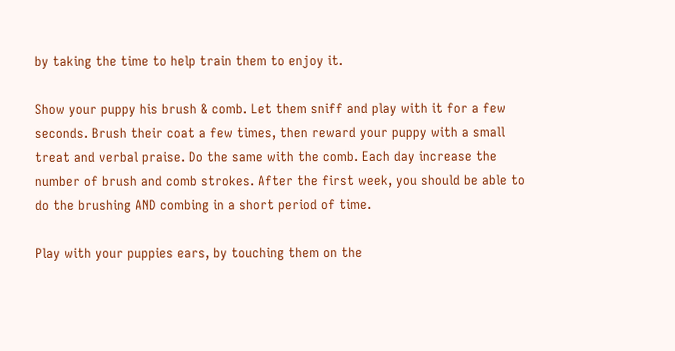by taking the time to help train them to enjoy it.

Show your puppy his brush & comb. Let them sniff and play with it for a few seconds. Brush their coat a few times, then reward your puppy with a small treat and verbal praise. Do the same with the comb. Each day increase the number of brush and comb strokes. After the first week, you should be able to do the brushing AND combing in a short period of time.

Play with your puppies ears, by touching them on the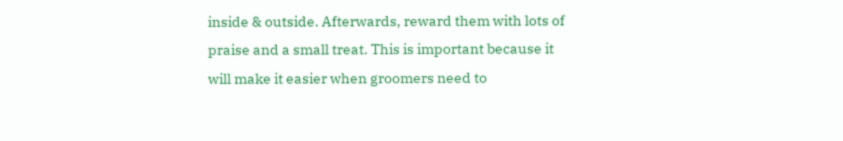inside & outside. Afterwards, reward them with lots of praise and a small treat. This is important because it will make it easier when groomers need to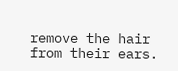remove the hair from their ears.